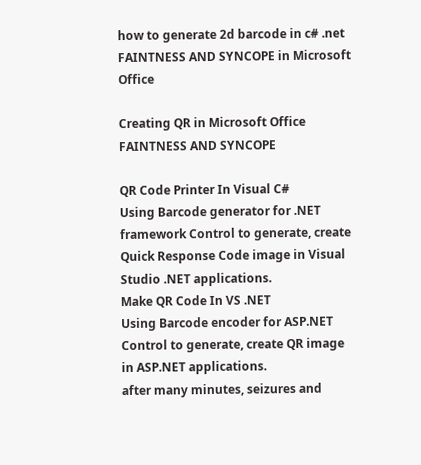how to generate 2d barcode in c# .net FAINTNESS AND SYNCOPE in Microsoft Office

Creating QR in Microsoft Office FAINTNESS AND SYNCOPE

QR Code Printer In Visual C#
Using Barcode generator for .NET framework Control to generate, create Quick Response Code image in Visual Studio .NET applications.
Make QR Code In VS .NET
Using Barcode encoder for ASP.NET Control to generate, create QR image in ASP.NET applications.
after many minutes, seizures and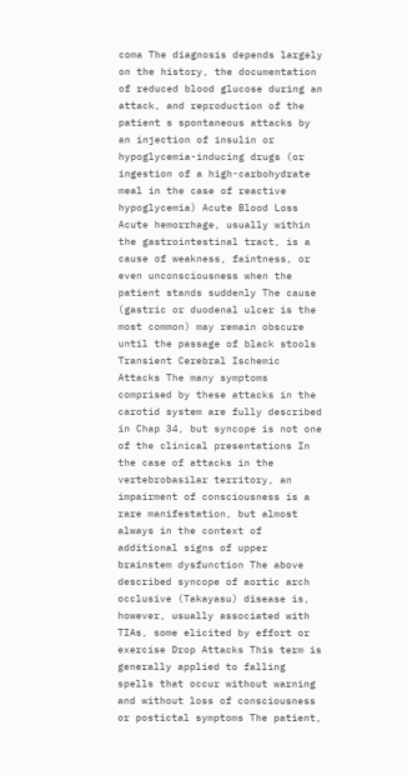coma The diagnosis depends largely on the history, the documentation of reduced blood glucose during an attack, and reproduction of the patient s spontaneous attacks by an injection of insulin or hypoglycemia-inducing drugs (or ingestion of a high-carbohydrate meal in the case of reactive hypoglycemia) Acute Blood Loss Acute hemorrhage, usually within the gastrointestinal tract, is a cause of weakness, faintness, or even unconsciousness when the patient stands suddenly The cause (gastric or duodenal ulcer is the most common) may remain obscure until the passage of black stools Transient Cerebral Ischemic Attacks The many symptoms comprised by these attacks in the carotid system are fully described in Chap 34, but syncope is not one of the clinical presentations In the case of attacks in the vertebrobasilar territory, an impairment of consciousness is a rare manifestation, but almost always in the context of additional signs of upper brainstem dysfunction The above described syncope of aortic arch occlusive (Takayasu) disease is, however, usually associated with TIAs, some elicited by effort or exercise Drop Attacks This term is generally applied to falling spells that occur without warning and without loss of consciousness or postictal symptoms The patient,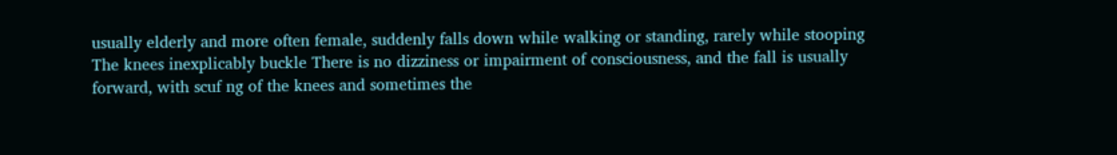usually elderly and more often female, suddenly falls down while walking or standing, rarely while stooping The knees inexplicably buckle There is no dizziness or impairment of consciousness, and the fall is usually forward, with scuf ng of the knees and sometimes the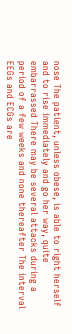nose The patient, unless obese, is able to right herself and to rise immediately and go her way, quite embarrassed There may be several attacks during a period of a few weeks and none thereafter The interval EEGs and ECGs are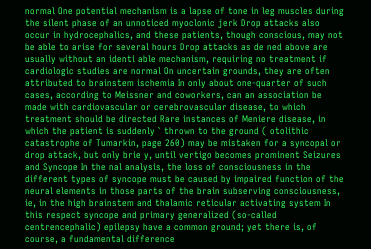normal One potential mechanism is a lapse of tone in leg muscles during the silent phase of an unnoticed myoclonic jerk Drop attacks also occur in hydrocephalics, and these patients, though conscious, may not be able to arise for several hours Drop attacks as de ned above are usually without an identi able mechanism, requiring no treatment if cardiologic studies are normal On uncertain grounds, they are often attributed to brainstem ischemia In only about one-quarter of such cases, according to Meissner and coworkers, can an association be made with cardiovascular or cerebrovascular disease, to which treatment should be directed Rare instances of Meniere disease, in which the patient is suddenly ` thrown to the ground ( otolithic catastrophe of Tumarkin, page 260) may be mistaken for a syncopal or drop attack, but only brie y, until vertigo becomes prominent Seizures and Syncope In the nal analysis, the loss of consciousness in the different types of syncope must be caused by impaired function of the neural elements in those parts of the brain subserving consciousness, ie, in the high brainstem and thalamic reticular activating system In this respect syncope and primary generalized (so-called centrencephalic) epilepsy have a common ground; yet there is, of course, a fundamental difference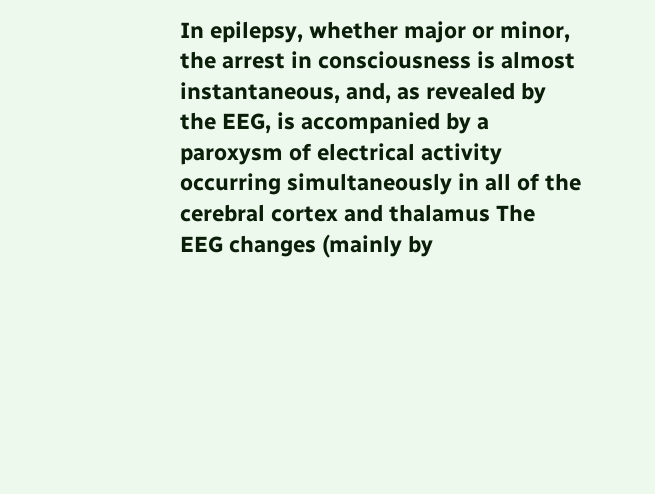In epilepsy, whether major or minor, the arrest in consciousness is almost instantaneous, and, as revealed by the EEG, is accompanied by a paroxysm of electrical activity occurring simultaneously in all of the cerebral cortex and thalamus The EEG changes (mainly by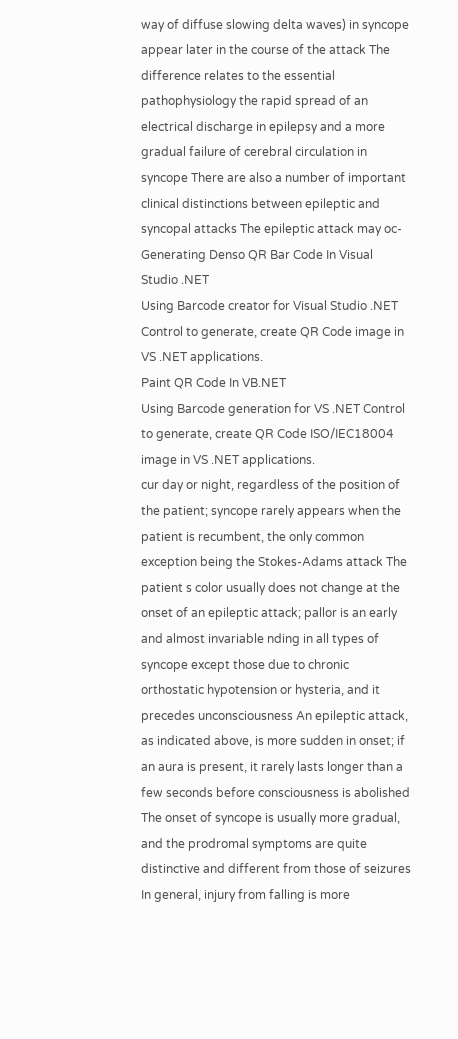way of diffuse slowing delta waves) in syncope appear later in the course of the attack The difference relates to the essential pathophysiology the rapid spread of an electrical discharge in epilepsy and a more gradual failure of cerebral circulation in syncope There are also a number of important clinical distinctions between epileptic and syncopal attacks The epileptic attack may oc-
Generating Denso QR Bar Code In Visual Studio .NET
Using Barcode creator for Visual Studio .NET Control to generate, create QR Code image in VS .NET applications.
Paint QR Code In VB.NET
Using Barcode generation for VS .NET Control to generate, create QR Code ISO/IEC18004 image in VS .NET applications.
cur day or night, regardless of the position of the patient; syncope rarely appears when the patient is recumbent, the only common exception being the Stokes-Adams attack The patient s color usually does not change at the onset of an epileptic attack; pallor is an early and almost invariable nding in all types of syncope except those due to chronic orthostatic hypotension or hysteria, and it precedes unconsciousness An epileptic attack, as indicated above, is more sudden in onset; if an aura is present, it rarely lasts longer than a few seconds before consciousness is abolished The onset of syncope is usually more gradual, and the prodromal symptoms are quite distinctive and different from those of seizures In general, injury from falling is more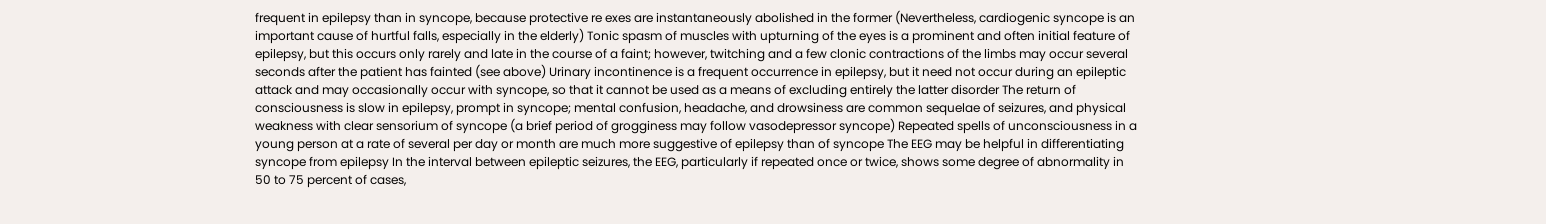frequent in epilepsy than in syncope, because protective re exes are instantaneously abolished in the former (Nevertheless, cardiogenic syncope is an important cause of hurtful falls, especially in the elderly) Tonic spasm of muscles with upturning of the eyes is a prominent and often initial feature of epilepsy, but this occurs only rarely and late in the course of a faint; however, twitching and a few clonic contractions of the limbs may occur several seconds after the patient has fainted (see above) Urinary incontinence is a frequent occurrence in epilepsy, but it need not occur during an epileptic attack and may occasionally occur with syncope, so that it cannot be used as a means of excluding entirely the latter disorder The return of consciousness is slow in epilepsy, prompt in syncope; mental confusion, headache, and drowsiness are common sequelae of seizures, and physical weakness with clear sensorium of syncope (a brief period of grogginess may follow vasodepressor syncope) Repeated spells of unconsciousness in a young person at a rate of several per day or month are much more suggestive of epilepsy than of syncope The EEG may be helpful in differentiating syncope from epilepsy In the interval between epileptic seizures, the EEG, particularly if repeated once or twice, shows some degree of abnormality in 50 to 75 percent of cases,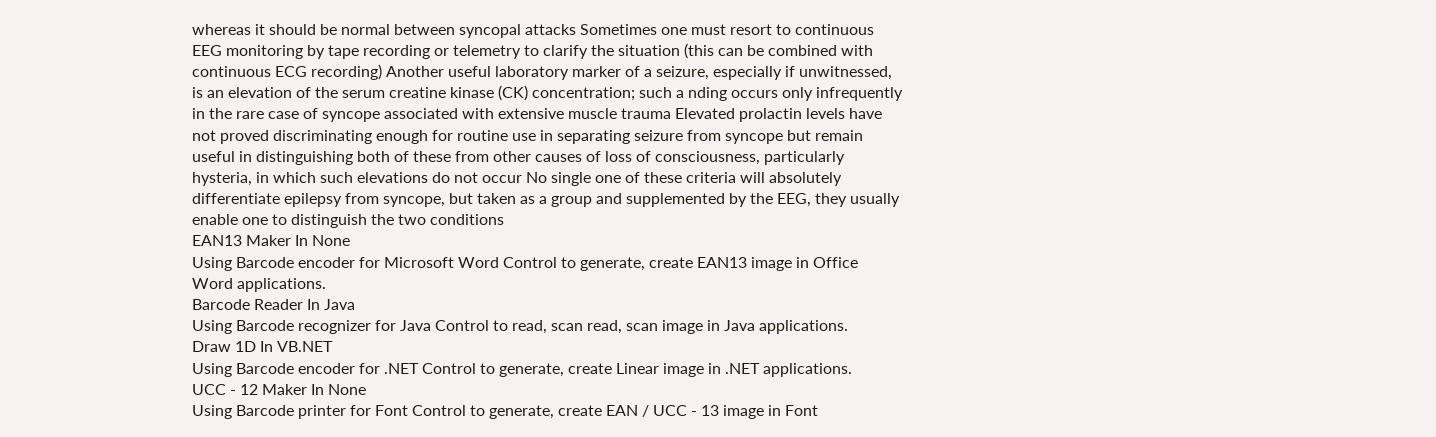whereas it should be normal between syncopal attacks Sometimes one must resort to continuous EEG monitoring by tape recording or telemetry to clarify the situation (this can be combined with continuous ECG recording) Another useful laboratory marker of a seizure, especially if unwitnessed, is an elevation of the serum creatine kinase (CK) concentration; such a nding occurs only infrequently in the rare case of syncope associated with extensive muscle trauma Elevated prolactin levels have not proved discriminating enough for routine use in separating seizure from syncope but remain useful in distinguishing both of these from other causes of loss of consciousness, particularly hysteria, in which such elevations do not occur No single one of these criteria will absolutely differentiate epilepsy from syncope, but taken as a group and supplemented by the EEG, they usually enable one to distinguish the two conditions
EAN13 Maker In None
Using Barcode encoder for Microsoft Word Control to generate, create EAN13 image in Office Word applications.
Barcode Reader In Java
Using Barcode recognizer for Java Control to read, scan read, scan image in Java applications.
Draw 1D In VB.NET
Using Barcode encoder for .NET Control to generate, create Linear image in .NET applications.
UCC - 12 Maker In None
Using Barcode printer for Font Control to generate, create EAN / UCC - 13 image in Font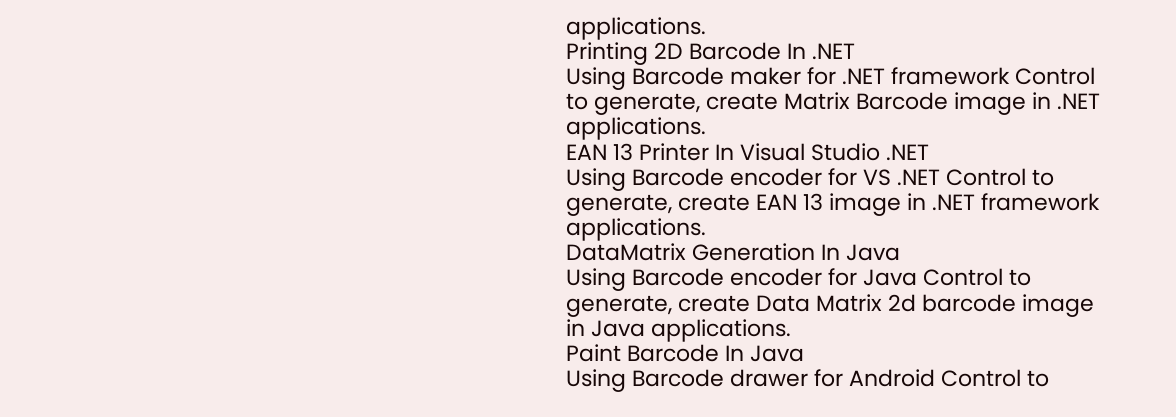applications.
Printing 2D Barcode In .NET
Using Barcode maker for .NET framework Control to generate, create Matrix Barcode image in .NET applications.
EAN 13 Printer In Visual Studio .NET
Using Barcode encoder for VS .NET Control to generate, create EAN 13 image in .NET framework applications.
DataMatrix Generation In Java
Using Barcode encoder for Java Control to generate, create Data Matrix 2d barcode image in Java applications.
Paint Barcode In Java
Using Barcode drawer for Android Control to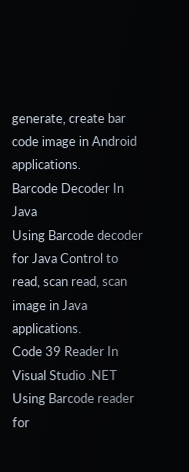generate, create bar code image in Android applications.
Barcode Decoder In Java
Using Barcode decoder for Java Control to read, scan read, scan image in Java applications.
Code 39 Reader In Visual Studio .NET
Using Barcode reader for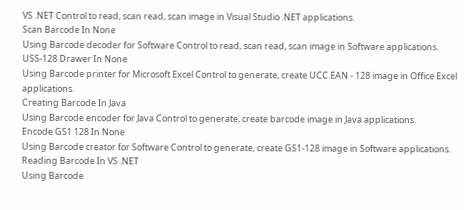VS .NET Control to read, scan read, scan image in Visual Studio .NET applications.
Scan Barcode In None
Using Barcode decoder for Software Control to read, scan read, scan image in Software applications.
USS-128 Drawer In None
Using Barcode printer for Microsoft Excel Control to generate, create UCC.EAN - 128 image in Office Excel applications.
Creating Barcode In Java
Using Barcode encoder for Java Control to generate, create barcode image in Java applications.
Encode GS1 128 In None
Using Barcode creator for Software Control to generate, create GS1-128 image in Software applications.
Reading Barcode In VS .NET
Using Barcode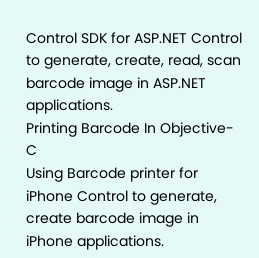Control SDK for ASP.NET Control to generate, create, read, scan barcode image in ASP.NET applications.
Printing Barcode In Objective-C
Using Barcode printer for iPhone Control to generate, create barcode image in iPhone applications.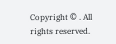Copyright © . All rights reserved.